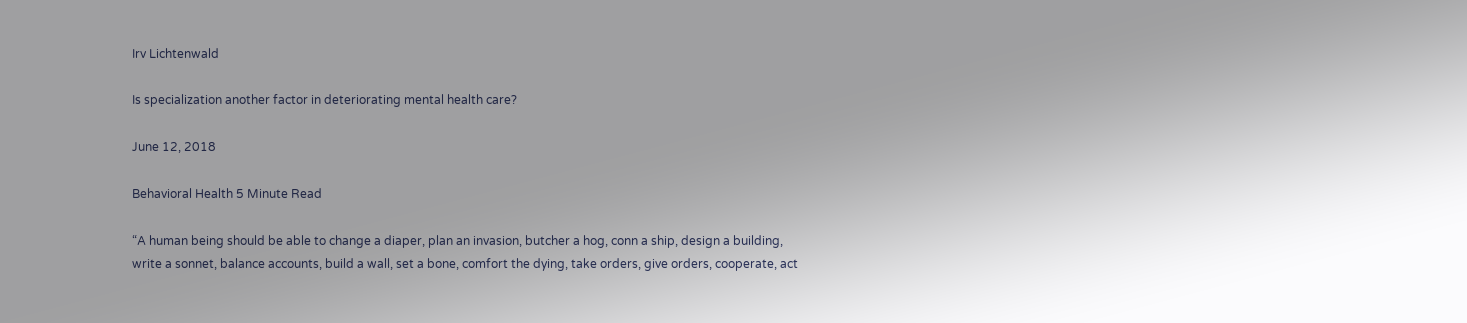Irv Lichtenwald

Is specialization another factor in deteriorating mental health care?

June 12, 2018

Behavioral Health 5 Minute Read

“A human being should be able to change a diaper, plan an invasion, butcher a hog, conn a ship, design a building, write a sonnet, balance accounts, build a wall, set a bone, comfort the dying, take orders, give orders, cooperate, act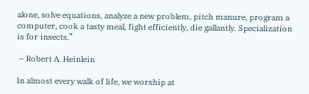alone, solve equations, analyze a new problem, pitch manure, program a computer, cook a tasty meal, fight efficiently, die gallantly. Specialization is for insects.”

 – Robert A. Heinlein

In almost every walk of life, we worship at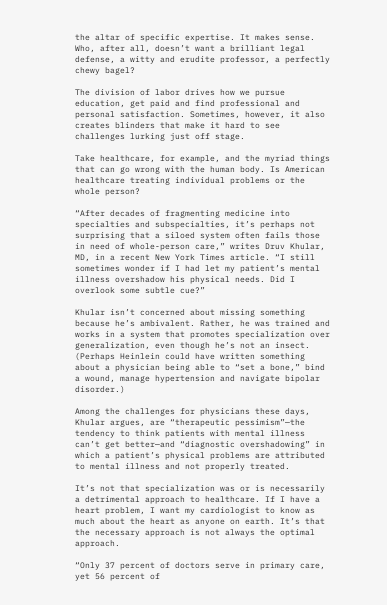the altar of specific expertise. It makes sense. Who, after all, doesn’t want a brilliant legal defense, a witty and erudite professor, a perfectly chewy bagel?

The division of labor drives how we pursue education, get paid and find professional and personal satisfaction. Sometimes, however, it also creates blinders that make it hard to see challenges lurking just off stage.

Take healthcare, for example, and the myriad things that can go wrong with the human body. Is American healthcare treating individual problems or the whole person?

“After decades of fragmenting medicine into specialties and subspecialties, it’s perhaps not surprising that a siloed system often fails those in need of whole-person care,” writes Druv Khular, MD, in a recent New York Times article. “I still sometimes wonder if I had let my patient’s mental illness overshadow his physical needs. Did I overlook some subtle cue?”

Khular isn’t concerned about missing something because he’s ambivalent. Rather, he was trained and works in a system that promotes specialization over generalization, even though he’s not an insect. (Perhaps Heinlein could have written something about a physician being able to “set a bone,” bind a wound, manage hypertension and navigate bipolar disorder.)

Among the challenges for physicians these days, Khular argues, are “therapeutic pessimism”—the tendency to think patients with mental illness can’t get better—and “diagnostic overshadowing” in which a patient’s physical problems are attributed to mental illness and not properly treated.

It’s not that specialization was or is necessarily a detrimental approach to healthcare. If I have a heart problem, I want my cardiologist to know as much about the heart as anyone on earth. It’s that the necessary approach is not always the optimal approach.

“Only 37 percent of doctors serve in primary care, yet 56 percent of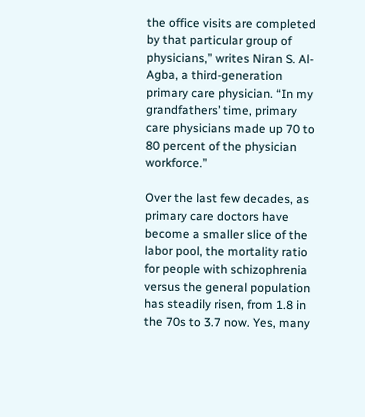the office visits are completed by that particular group of physicians,” writes Niran S. Al-Agba, a third-generation primary care physician. “In my grandfathers’ time, primary care physicians made up 70 to 80 percent of the physician workforce.”

Over the last few decades, as primary care doctors have become a smaller slice of the labor pool, the mortality ratio for people with schizophrenia versus the general population has steadily risen, from 1.8 in the 70s to 3.7 now. Yes, many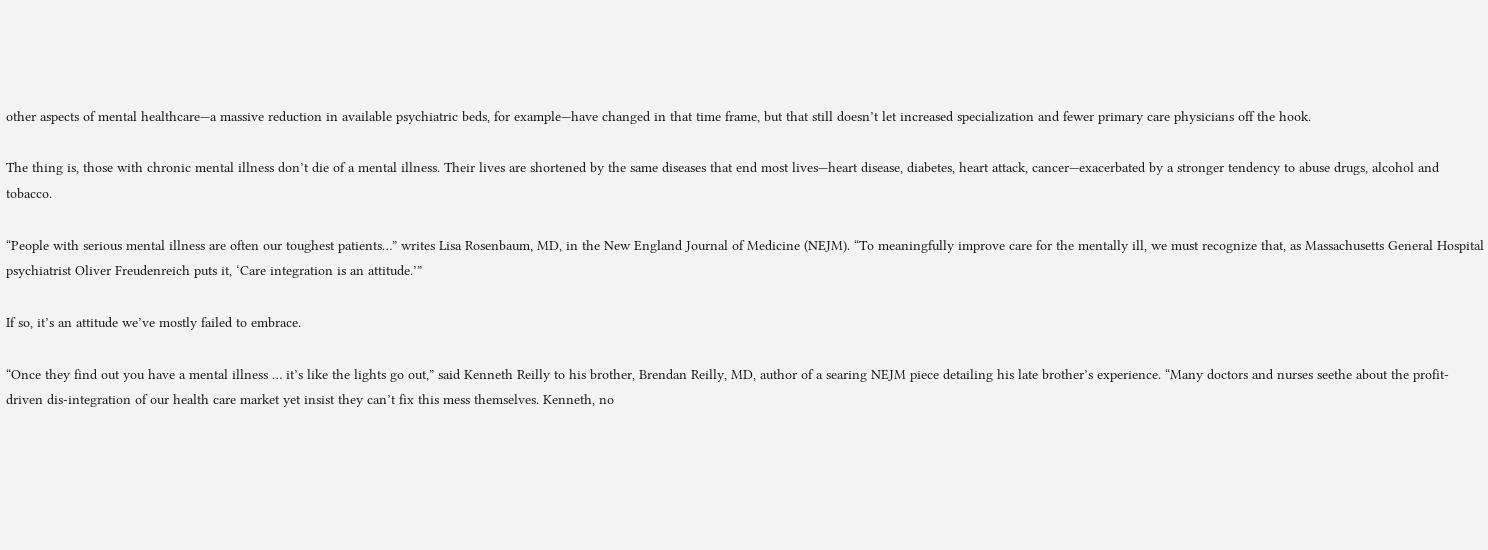other aspects of mental healthcare—a massive reduction in available psychiatric beds, for example—have changed in that time frame, but that still doesn’t let increased specialization and fewer primary care physicians off the hook.

The thing is, those with chronic mental illness don’t die of a mental illness. Their lives are shortened by the same diseases that end most lives—heart disease, diabetes, heart attack, cancer—exacerbated by a stronger tendency to abuse drugs, alcohol and tobacco.

“People with serious mental illness are often our toughest patients…” writes Lisa Rosenbaum, MD, in the New England Journal of Medicine (NEJM). “To meaningfully improve care for the mentally ill, we must recognize that, as Massachusetts General Hospital psychiatrist Oliver Freudenreich puts it, ‘Care integration is an attitude.’”

If so, it’s an attitude we’ve mostly failed to embrace.

“Once they find out you have a mental illness … it’s like the lights go out,” said Kenneth Reilly to his brother, Brendan Reilly, MD, author of a searing NEJM piece detailing his late brother’s experience. “Many doctors and nurses seethe about the profit-driven dis-integration of our health care market yet insist they can’t fix this mess themselves. Kenneth, no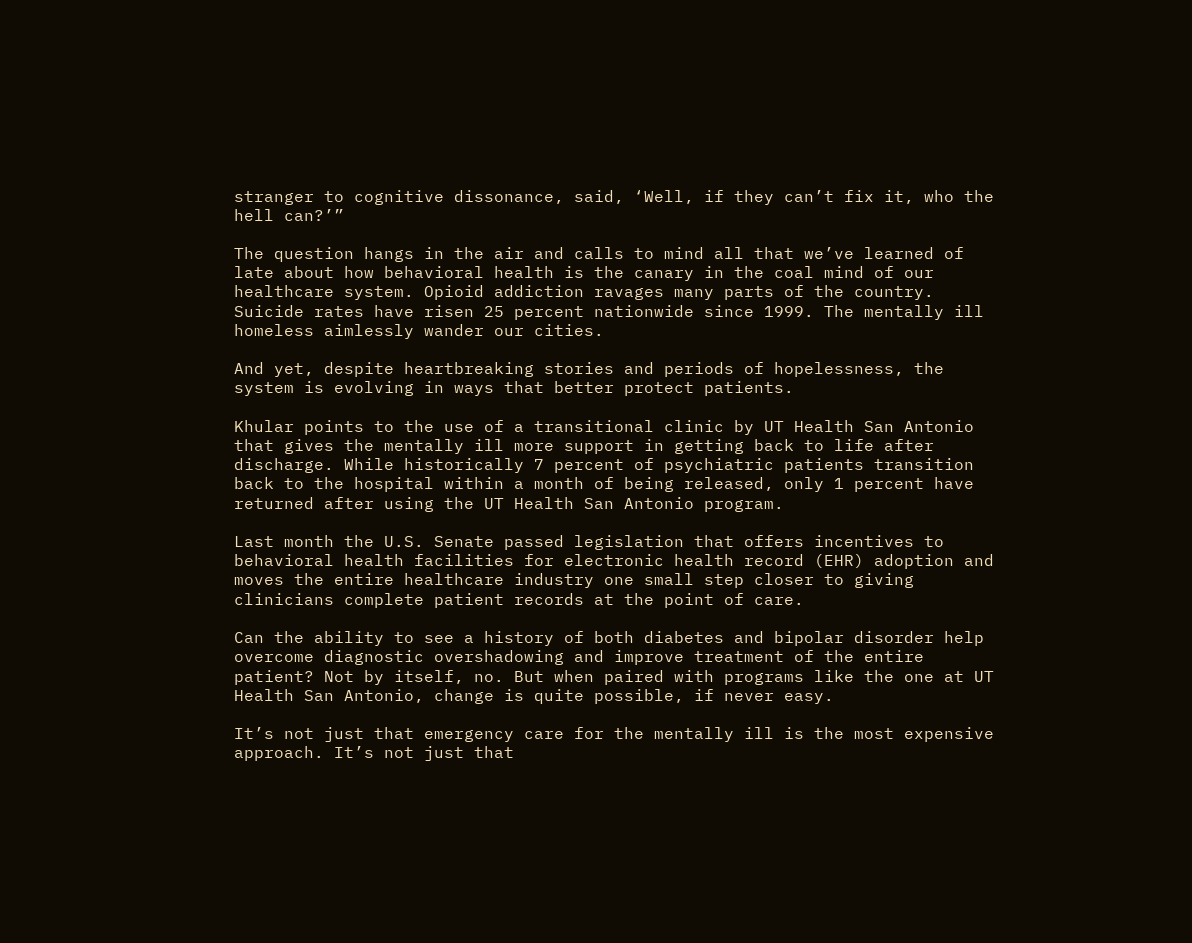stranger to cognitive dissonance, said, ‘Well, if they can’t fix it, who the hell can?’”

The question hangs in the air and calls to mind all that we’ve learned of late about how behavioral health is the canary in the coal mind of our healthcare system. Opioid addiction ravages many parts of the country. Suicide rates have risen 25 percent nationwide since 1999. The mentally ill homeless aimlessly wander our cities.

And yet, despite heartbreaking stories and periods of hopelessness, the system is evolving in ways that better protect patients.

Khular points to the use of a transitional clinic by UT Health San Antonio that gives the mentally ill more support in getting back to life after discharge. While historically 7 percent of psychiatric patients transition back to the hospital within a month of being released, only 1 percent have returned after using the UT Health San Antonio program.

Last month the U.S. Senate passed legislation that offers incentives to behavioral health facilities for electronic health record (EHR) adoption and moves the entire healthcare industry one small step closer to giving clinicians complete patient records at the point of care.

Can the ability to see a history of both diabetes and bipolar disorder help overcome diagnostic overshadowing and improve treatment of the entire patient? Not by itself, no. But when paired with programs like the one at UT Health San Antonio, change is quite possible, if never easy.

It’s not just that emergency care for the mentally ill is the most expensive approach. It’s not just that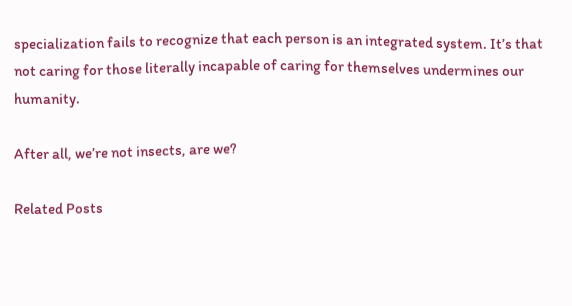specialization fails to recognize that each person is an integrated system. It’s that not caring for those literally incapable of caring for themselves undermines our humanity.

After all, we’re not insects, are we?

Related Posts